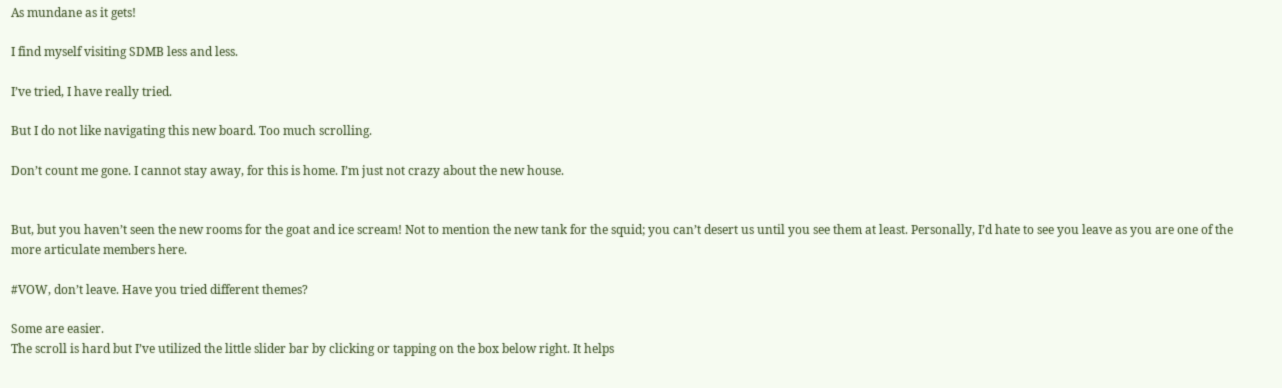As mundane as it gets!

I find myself visiting SDMB less and less.

I’ve tried, I have really tried.

But I do not like navigating this new board. Too much scrolling.

Don’t count me gone. I cannot stay away, for this is home. I’m just not crazy about the new house.


But, but you haven’t seen the new rooms for the goat and ice scream! Not to mention the new tank for the squid; you can’t desert us until you see them at least. Personally, I’d hate to see you leave as you are one of the more articulate members here.

#VOW, don’t leave. Have you tried different themes?

Some are easier.
The scroll is hard but I’ve utilized the little slider bar by clicking or tapping on the box below right. It helps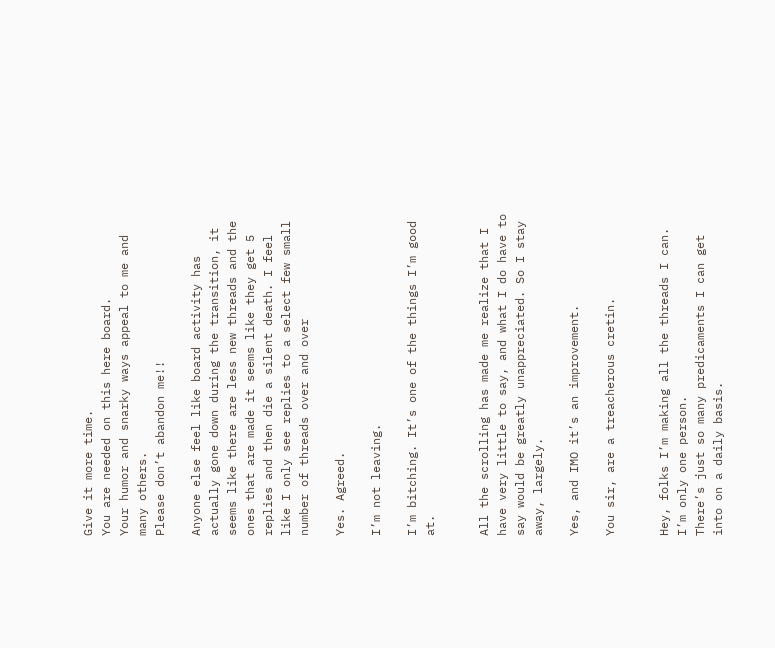Give it more time.
You are needed on this here board.
Your humor and snarky ways appeal to me and many others.
Please don’t abandon me!!

Anyone else feel like board activity has actually gone down during the transition, it seems like there are less new threads and the ones that are made it seems like they get 5 replies and then die a silent death. I feel like I only see replies to a select few small number of threads over and over

Yes. Agreed.

I’m not leaving.

I’m bitching. It’s one of the things I’m good at.


All the scrolling has made me realize that I have very little to say, and what I do have to say would be greatly unappreciated. So I stay away, largely.

Yes, and IMO it’s an improvement.

You sir, are a treacherous cretin.


Hey, folks I’m making all the threads I can. I’m only one person.
There’s just so many predicaments I can get into on a daily basis.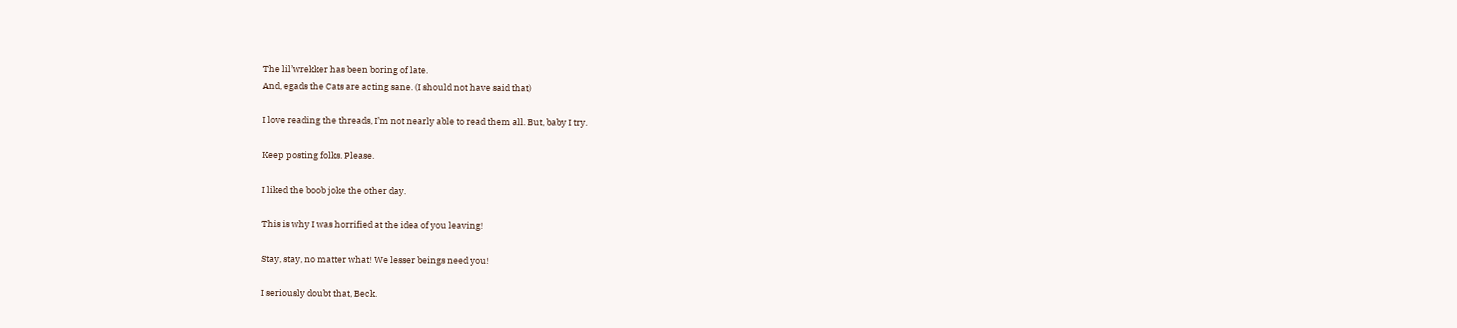The lil’wrekker has been boring of late.
And, egads the Cats are acting sane. (I should not have said that)

I love reading the threads, I’m not nearly able to read them all. But, baby I try.

Keep posting folks. Please.

I liked the boob joke the other day.

This is why I was horrified at the idea of you leaving!

Stay, stay, no matter what! We lesser beings need you!

I seriously doubt that, Beck.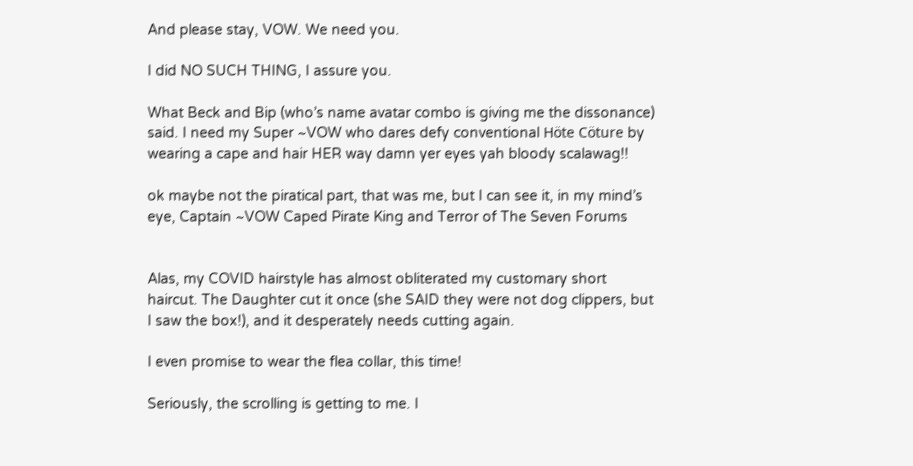And please stay, VOW. We need you.

I did NO SUCH THING, I assure you.

What Beck and Bip (who’s name avatar combo is giving me the dissonance) said. I need my Super ~VOW who dares defy conventional Höte Cöture by wearing a cape and hair HER way damn yer eyes yah bloody scalawag!!

ok maybe not the piratical part, that was me, but I can see it, in my mind’s eye, Captain ~VOW Caped Pirate King and Terror of The Seven Forums


Alas, my COVID hairstyle has almost obliterated my customary short haircut. The Daughter cut it once (she SAID they were not dog clippers, but I saw the box!), and it desperately needs cutting again.

I even promise to wear the flea collar, this time!

Seriously, the scrolling is getting to me. I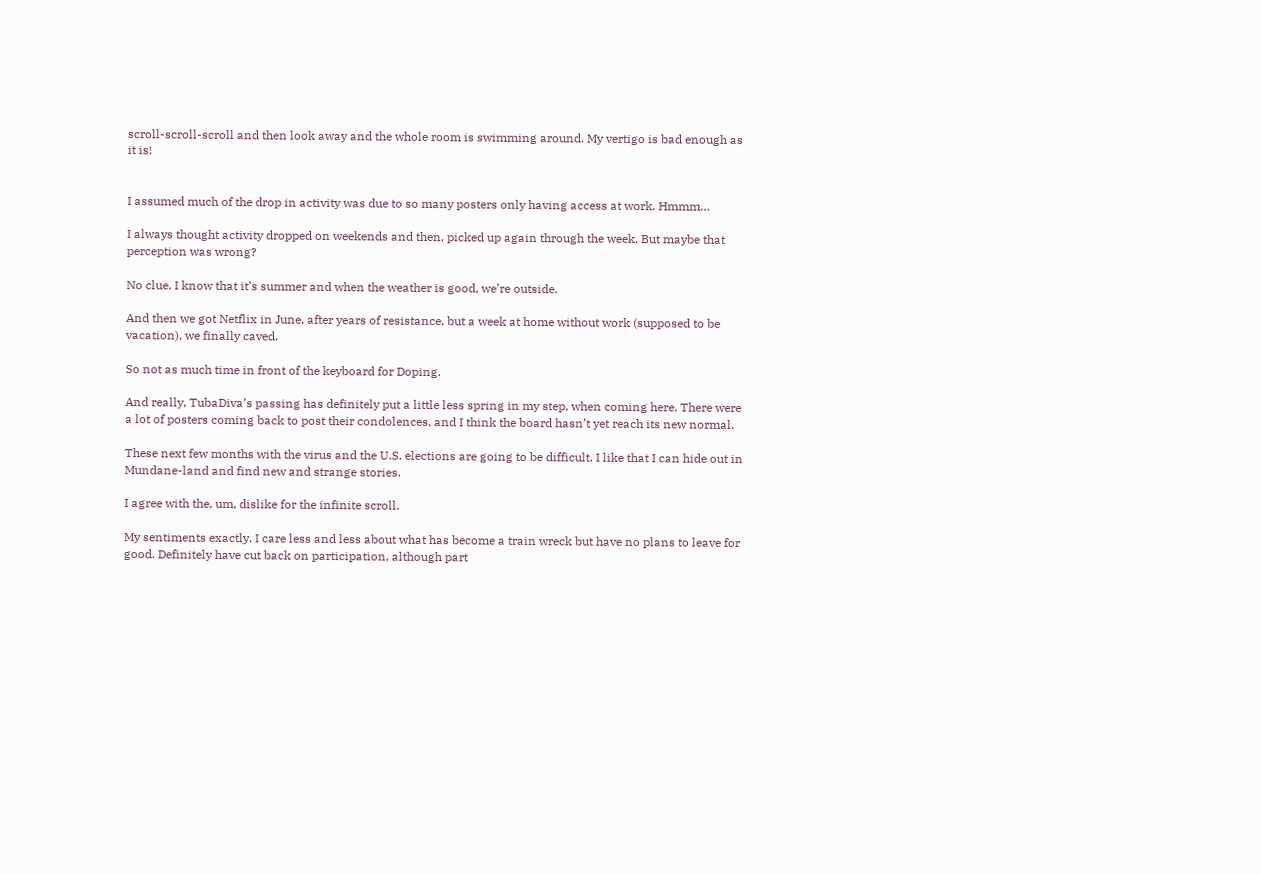scroll-scroll-scroll and then look away and the whole room is swimming around. My vertigo is bad enough as it is!


I assumed much of the drop in activity was due to so many posters only having access at work. Hmmm…

I always thought activity dropped on weekends and then, picked up again through the week. But maybe that perception was wrong?

No clue. I know that it’s summer and when the weather is good, we’re outside.

And then we got Netflix in June, after years of resistance, but a week at home without work (supposed to be vacation), we finally caved.

So not as much time in front of the keyboard for Doping.

And really, TubaDiva’s passing has definitely put a little less spring in my step, when coming here. There were a lot of posters coming back to post their condolences, and I think the board hasn’t yet reach its new normal.

These next few months with the virus and the U.S. elections are going to be difficult. I like that I can hide out in Mundane-land and find new and strange stories.

I agree with the, um, dislike for the infinite scroll.

My sentiments exactly. I care less and less about what has become a train wreck but have no plans to leave for good. Definitely have cut back on participation, although part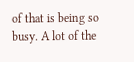of that is being so busy. A lot of the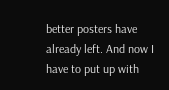better posters have already left. And now I have to put up with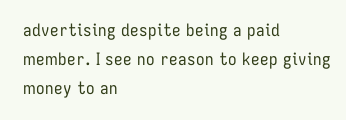advertising despite being a paid member. I see no reason to keep giving money to an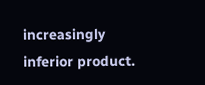increasingly inferior product.